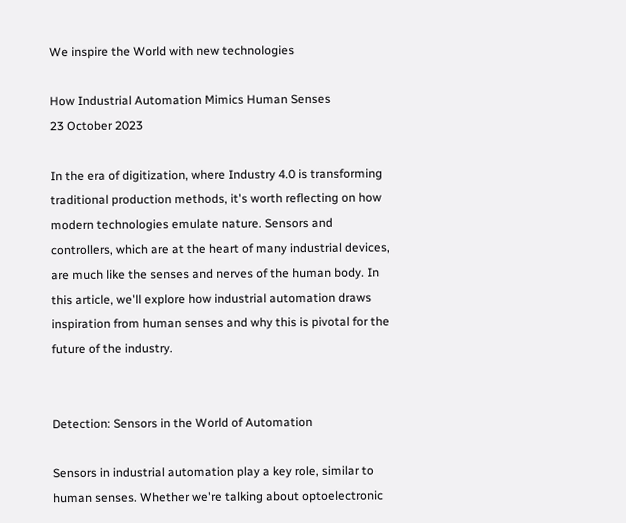We inspire the World with new technologies

How Industrial Automation Mimics Human Senses
23 October 2023

In the era of digitization, where Industry 4.0 is transforming traditional production methods, it's worth reflecting on how modern technologies emulate nature. Sensors and controllers, which are at the heart of many industrial devices, are much like the senses and nerves of the human body. In this article, we'll explore how industrial automation draws inspiration from human senses and why this is pivotal for the future of the industry.


Detection: Sensors in the World of Automation

Sensors in industrial automation play a key role, similar to human senses. Whether we're talking about optoelectronic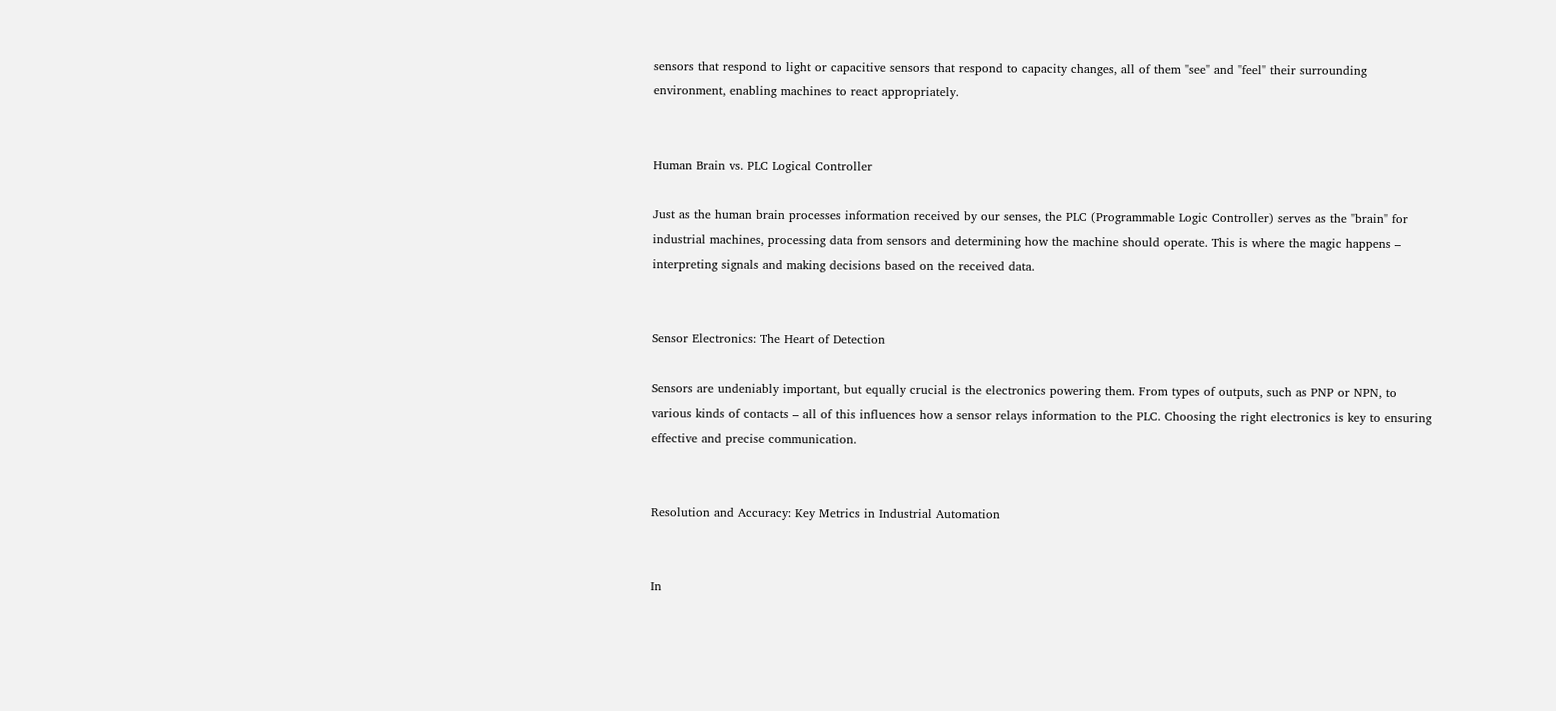sensors that respond to light or capacitive sensors that respond to capacity changes, all of them "see" and "feel" their surrounding environment, enabling machines to react appropriately.


Human Brain vs. PLC Logical Controller

Just as the human brain processes information received by our senses, the PLC (Programmable Logic Controller) serves as the "brain" for industrial machines, processing data from sensors and determining how the machine should operate. This is where the magic happens – interpreting signals and making decisions based on the received data.


Sensor Electronics: The Heart of Detection

Sensors are undeniably important, but equally crucial is the electronics powering them. From types of outputs, such as PNP or NPN, to various kinds of contacts – all of this influences how a sensor relays information to the PLC. Choosing the right electronics is key to ensuring effective and precise communication.


Resolution and Accuracy: Key Metrics in Industrial Automation


In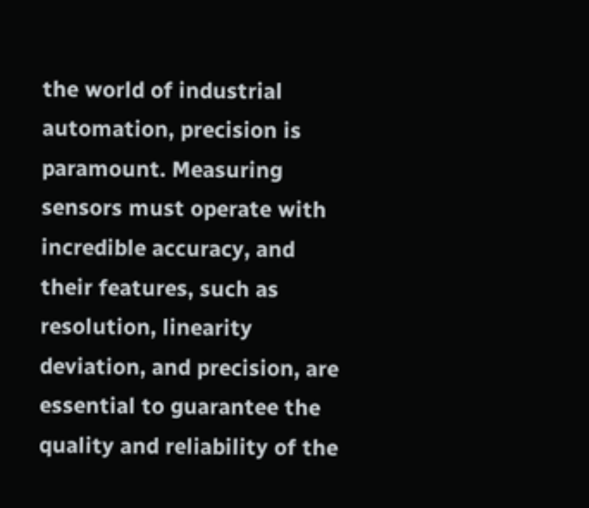the world of industrial automation, precision is paramount. Measuring sensors must operate with incredible accuracy, and their features, such as resolution, linearity deviation, and precision, are essential to guarantee the quality and reliability of the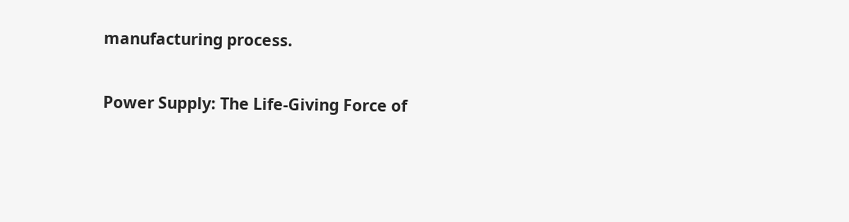manufacturing process.

Power Supply: The Life-Giving Force of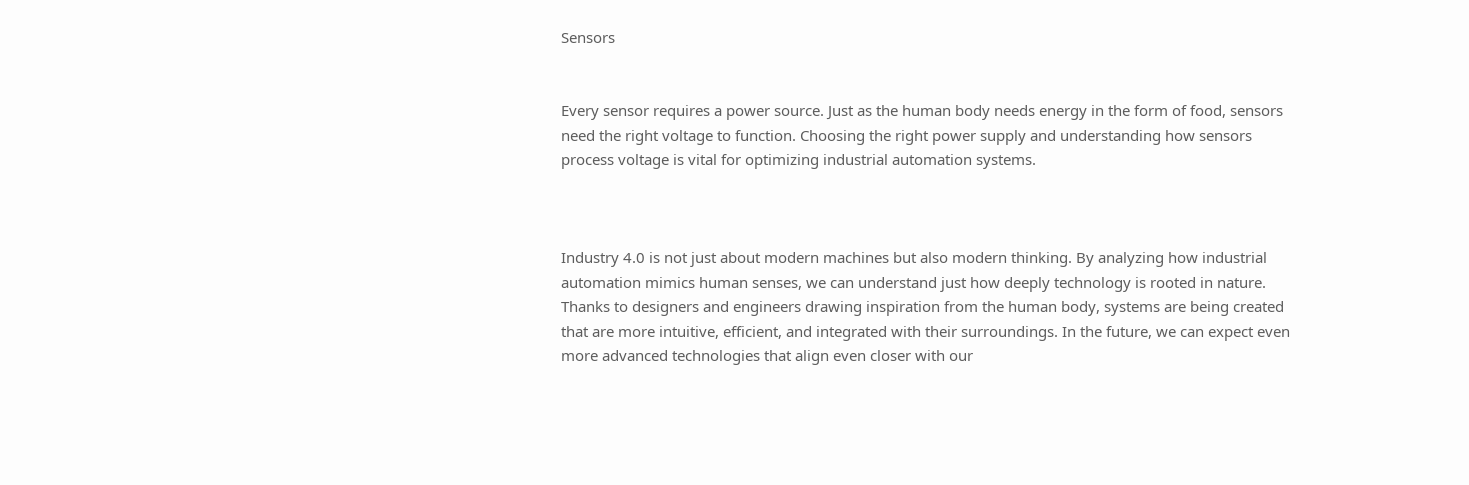Sensors


Every sensor requires a power source. Just as the human body needs energy in the form of food, sensors need the right voltage to function. Choosing the right power supply and understanding how sensors process voltage is vital for optimizing industrial automation systems.



Industry 4.0 is not just about modern machines but also modern thinking. By analyzing how industrial automation mimics human senses, we can understand just how deeply technology is rooted in nature. Thanks to designers and engineers drawing inspiration from the human body, systems are being created that are more intuitive, efficient, and integrated with their surroundings. In the future, we can expect even more advanced technologies that align even closer with our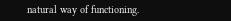natural way of functioning.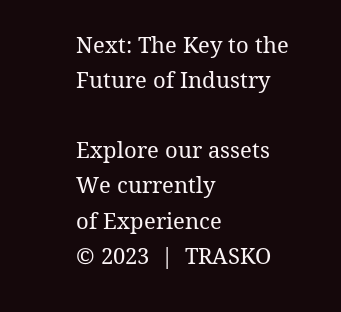Next: The Key to the Future of Industry

Explore our assets
We currently
of Experience
© 2023  |  TRASKO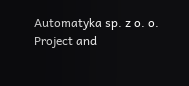Automatyka sp. z o. o.
Project and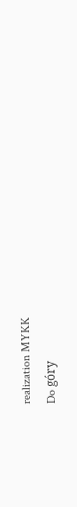realization MYKK
Do góry